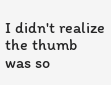I didn't realize the thumb was so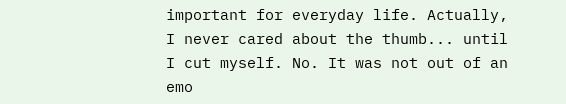important for everyday life. Actually, I never cared about the thumb... until I cut myself. No. It was not out of an emo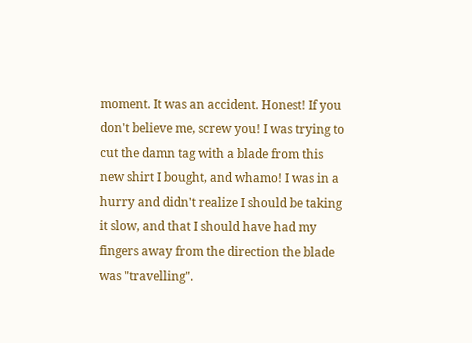moment. It was an accident. Honest! If you don't believe me, screw you! I was trying to cut the damn tag with a blade from this new shirt I bought, and whamo! I was in a hurry and didn't realize I should be taking it slow, and that I should have had my fingers away from the direction the blade was "travelling".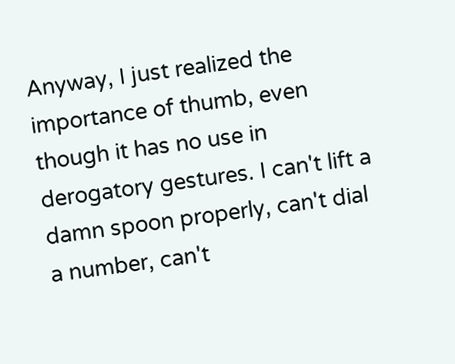Anyway, I just realized the importance of thumb, even though it has no use in derogatory gestures. I can't lift a damn spoon properly, can't dial a number, can't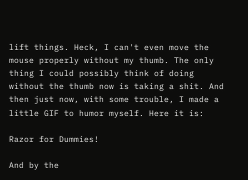lift things. Heck, I can't even move the mouse properly without my thumb. The only thing I could possibly think of doing without the thumb now is taking a shit. And then just now, with some trouble, I made a little GIF to humor myself. Here it is:

Razor for Dummies!

And by the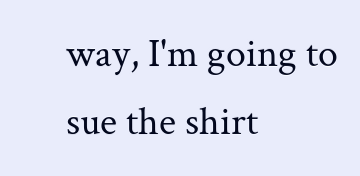way, I'm going to sue the shirt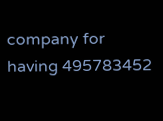company for having 495783452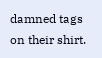damned tags on their shirt.